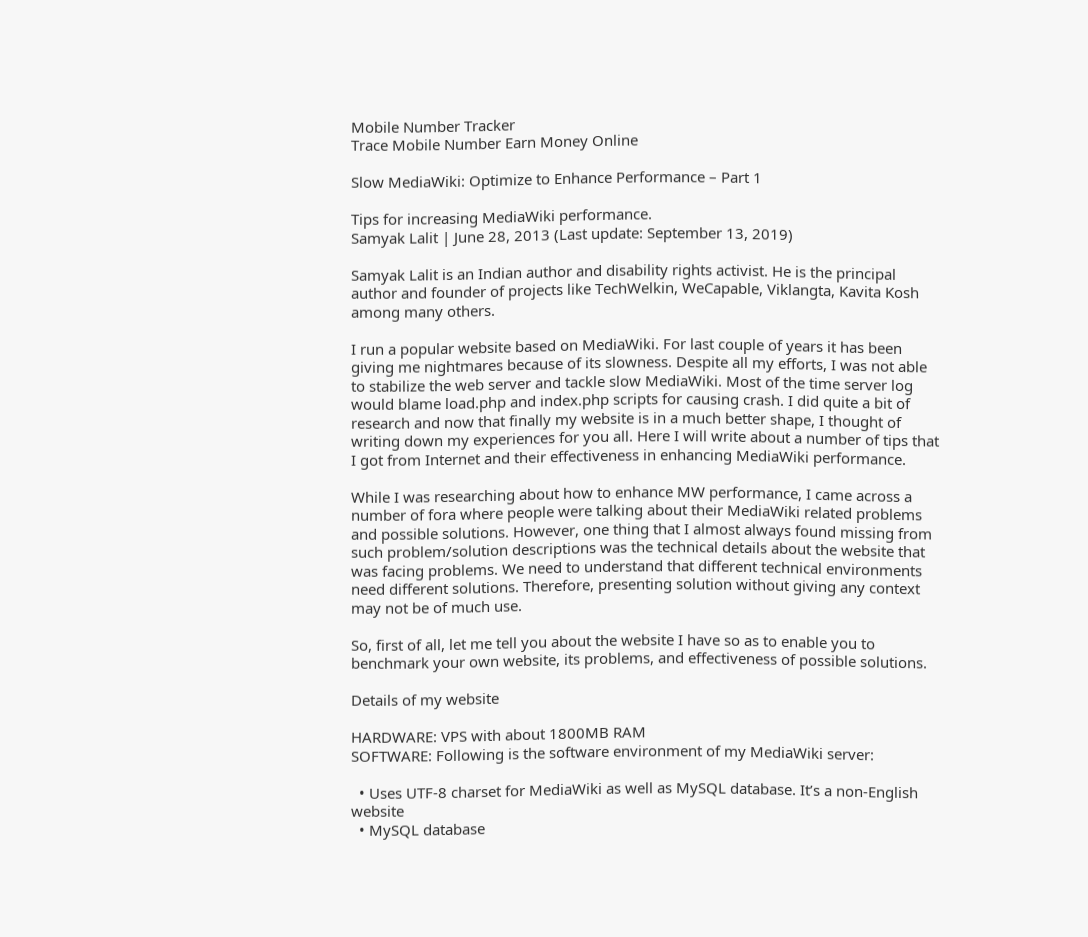Mobile Number Tracker
Trace Mobile Number Earn Money Online

Slow MediaWiki: Optimize to Enhance Performance – Part 1

Tips for increasing MediaWiki performance.
Samyak Lalit | June 28, 2013 (Last update: September 13, 2019)

Samyak Lalit is an Indian author and disability rights activist. He is the principal author and founder of projects like TechWelkin, WeCapable, Viklangta, Kavita Kosh among many others.

I run a popular website based on MediaWiki. For last couple of years it has been giving me nightmares because of its slowness. Despite all my efforts, I was not able to stabilize the web server and tackle slow MediaWiki. Most of the time server log would blame load.php and index.php scripts for causing crash. I did quite a bit of research and now that finally my website is in a much better shape, I thought of writing down my experiences for you all. Here I will write about a number of tips that I got from Internet and their effectiveness in enhancing MediaWiki performance.

While I was researching about how to enhance MW performance, I came across a number of fora where people were talking about their MediaWiki related problems and possible solutions. However, one thing that I almost always found missing from such problem/solution descriptions was the technical details about the website that was facing problems. We need to understand that different technical environments need different solutions. Therefore, presenting solution without giving any context may not be of much use.

So, first of all, let me tell you about the website I have so as to enable you to benchmark your own website, its problems, and effectiveness of possible solutions.

Details of my website

HARDWARE: VPS with about 1800MB RAM
SOFTWARE: Following is the software environment of my MediaWiki server:

  • Uses UTF-8 charset for MediaWiki as well as MySQL database. It’s a non-English website
  • MySQL database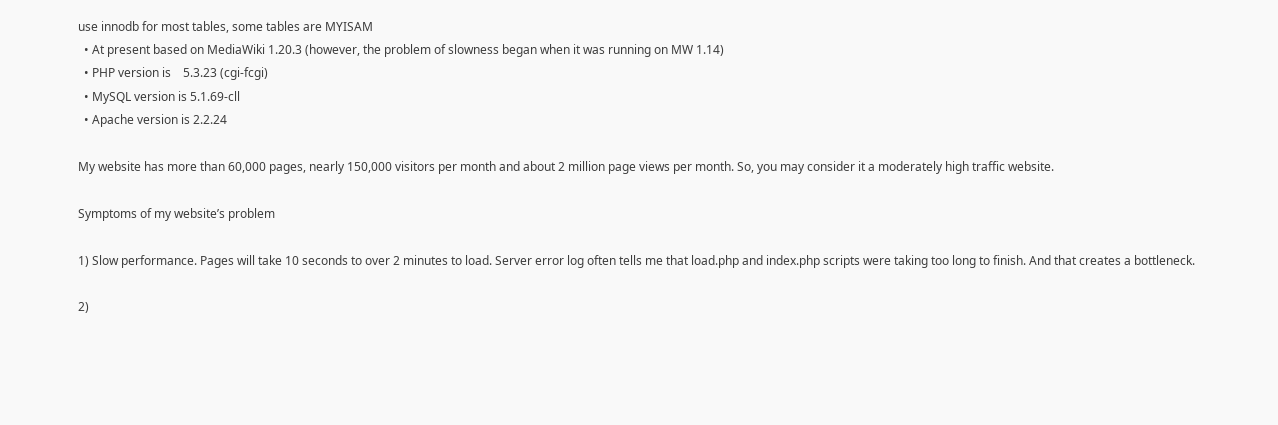use innodb for most tables, some tables are MYISAM
  • At present based on MediaWiki 1.20.3 (however, the problem of slowness began when it was running on MW 1.14)
  • PHP version is    5.3.23 (cgi-fcgi)
  • MySQL version is 5.1.69-cll
  • Apache version is 2.2.24

My website has more than 60,000 pages, nearly 150,000 visitors per month and about 2 million page views per month. So, you may consider it a moderately high traffic website.

Symptoms of my website’s problem

1) Slow performance. Pages will take 10 seconds to over 2 minutes to load. Server error log often tells me that load.php and index.php scripts were taking too long to finish. And that creates a bottleneck.

2)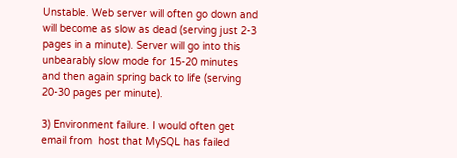Unstable. Web server will often go down and will become as slow as dead (serving just 2-3 pages in a minute). Server will go into this unbearably slow mode for 15-20 minutes and then again spring back to life (serving 20-30 pages per minute).

3) Environment failure. I would often get email from  host that MySQL has failed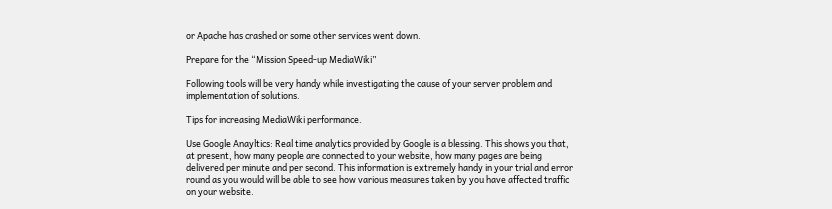or Apache has crashed or some other services went down.

Prepare for the “Mission Speed-up MediaWiki”

Following tools will be very handy while investigating the cause of your server problem and implementation of solutions.

Tips for increasing MediaWiki performance.

Use Google Anayltics: Real time analytics provided by Google is a blessing. This shows you that, at present, how many people are connected to your website, how many pages are being delivered per minute and per second. This information is extremely handy in your trial and error round as you would will be able to see how various measures taken by you have affected traffic on your website.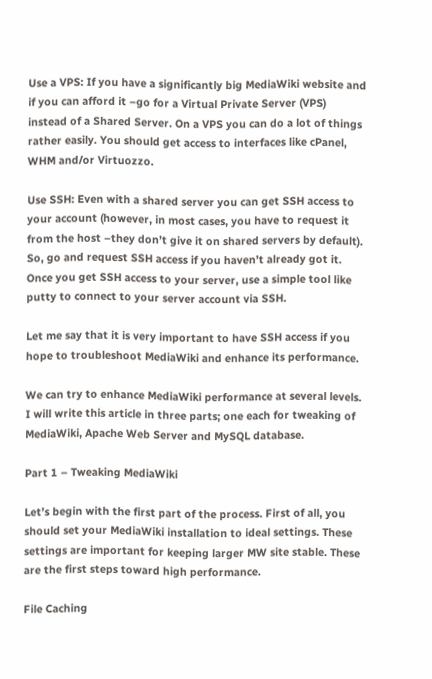Use a VPS: If you have a significantly big MediaWiki website and if you can afford it –go for a Virtual Private Server (VPS) instead of a Shared Server. On a VPS you can do a lot of things rather easily. You should get access to interfaces like cPanel, WHM and/or Virtuozzo.

Use SSH: Even with a shared server you can get SSH access to your account (however, in most cases, you have to request it from the host –they don’t give it on shared servers by default). So, go and request SSH access if you haven’t already got it. Once you get SSH access to your server, use a simple tool like putty to connect to your server account via SSH.

Let me say that it is very important to have SSH access if you hope to troubleshoot MediaWiki and enhance its performance.

We can try to enhance MediaWiki performance at several levels. I will write this article in three parts; one each for tweaking of MediaWiki, Apache Web Server and MySQL database.

Part 1 – Tweaking MediaWiki

Let’s begin with the first part of the process. First of all, you should set your MediaWiki installation to ideal settings. These settings are important for keeping larger MW site stable. These are the first steps toward high performance.

File Caching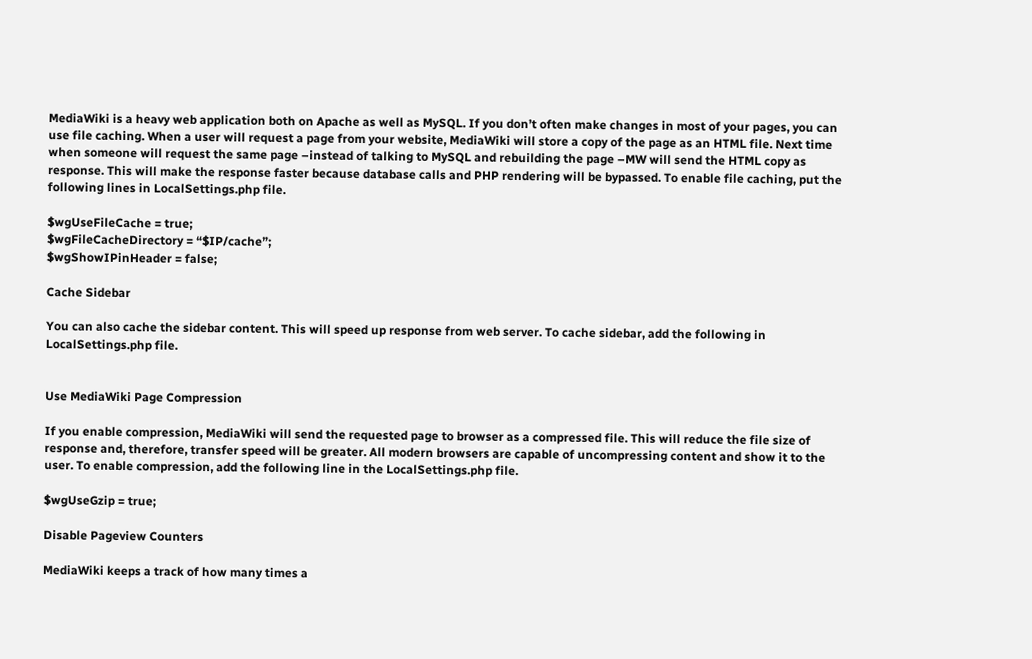MediaWiki is a heavy web application both on Apache as well as MySQL. If you don’t often make changes in most of your pages, you can use file caching. When a user will request a page from your website, MediaWiki will store a copy of the page as an HTML file. Next time when someone will request the same page –instead of talking to MySQL and rebuilding the page –MW will send the HTML copy as response. This will make the response faster because database calls and PHP rendering will be bypassed. To enable file caching, put the following lines in LocalSettings.php file.

$wgUseFileCache = true;
$wgFileCacheDirectory = “$IP/cache”;
$wgShowIPinHeader = false;

Cache Sidebar

You can also cache the sidebar content. This will speed up response from web server. To cache sidebar, add the following in LocalSettings.php file.


Use MediaWiki Page Compression

If you enable compression, MediaWiki will send the requested page to browser as a compressed file. This will reduce the file size of response and, therefore, transfer speed will be greater. All modern browsers are capable of uncompressing content and show it to the user. To enable compression, add the following line in the LocalSettings.php file.

$wgUseGzip = true;

Disable Pageview Counters

MediaWiki keeps a track of how many times a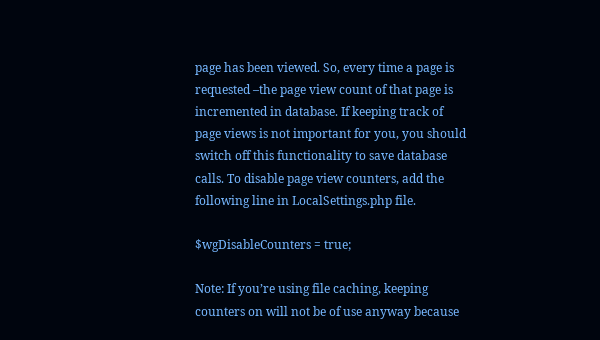page has been viewed. So, every time a page is requested –the page view count of that page is incremented in database. If keeping track of page views is not important for you, you should switch off this functionality to save database calls. To disable page view counters, add the following line in LocalSettings.php file.

$wgDisableCounters = true;

Note: If you’re using file caching, keeping counters on will not be of use anyway because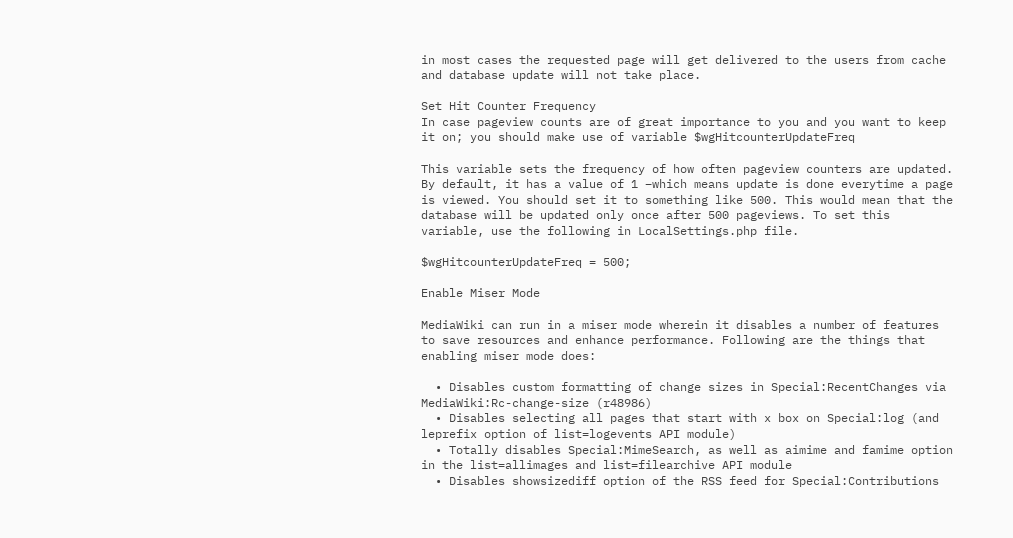in most cases the requested page will get delivered to the users from cache and database update will not take place.

Set Hit Counter Frequency
In case pageview counts are of great importance to you and you want to keep it on; you should make use of variable $wgHitcounterUpdateFreq

This variable sets the frequency of how often pageview counters are updated. By default, it has a value of 1 –which means update is done everytime a page is viewed. You should set it to something like 500. This would mean that the database will be updated only once after 500 pageviews. To set this variable, use the following in LocalSettings.php file.

$wgHitcounterUpdateFreq = 500;

Enable Miser Mode

MediaWiki can run in a miser mode wherein it disables a number of features to save resources and enhance performance. Following are the things that enabling miser mode does:

  • Disables custom formatting of change sizes in Special:RecentChanges via MediaWiki:Rc-change-size (r48986)
  • Disables selecting all pages that start with x box on Special:log (and leprefix option of list=logevents API module)
  • Totally disables Special:MimeSearch, as well as aimime and famime option in the list=allimages and list=filearchive API module
  • Disables showsizediff option of the RSS feed for Special:Contributions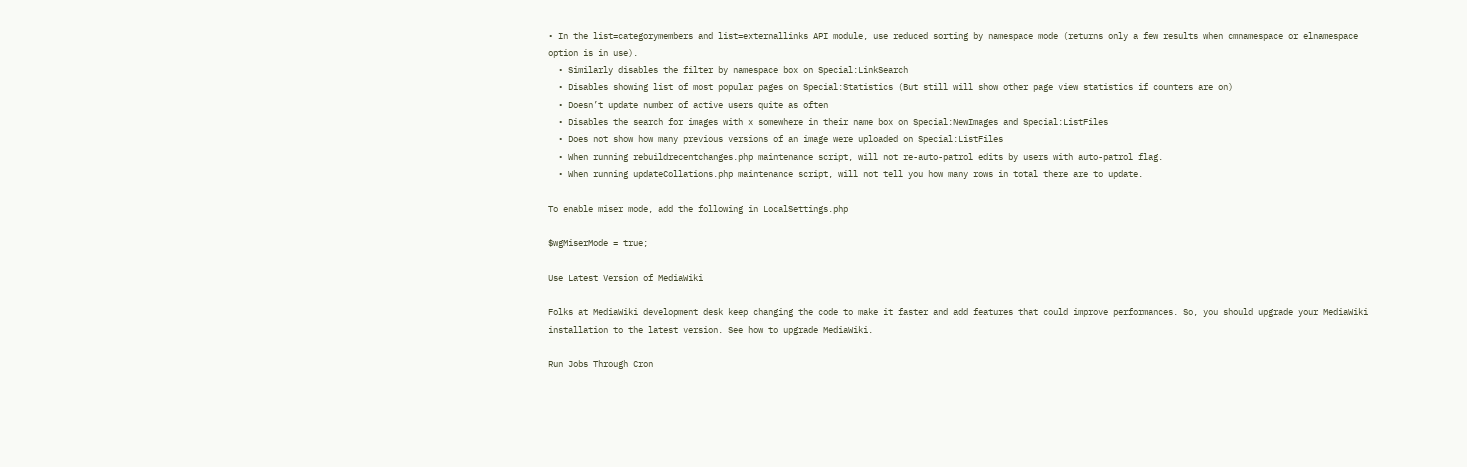• In the list=categorymembers and list=externallinks API module, use reduced sorting by namespace mode (returns only a few results when cmnamespace or elnamespace option is in use).
  • Similarly disables the filter by namespace box on Special:LinkSearch
  • Disables showing list of most popular pages on Special:Statistics (But still will show other page view statistics if counters are on)
  • Doesn’t update number of active users quite as often
  • Disables the search for images with x somewhere in their name box on Special:NewImages and Special:ListFiles
  • Does not show how many previous versions of an image were uploaded on Special:ListFiles
  • When running rebuildrecentchanges.php maintenance script, will not re-auto-patrol edits by users with auto-patrol flag.
  • When running updateCollations.php maintenance script, will not tell you how many rows in total there are to update.

To enable miser mode, add the following in LocalSettings.php

$wgMiserMode = true;

Use Latest Version of MediaWiki

Folks at MediaWiki development desk keep changing the code to make it faster and add features that could improve performances. So, you should upgrade your MediaWiki installation to the latest version. See how to upgrade MediaWiki.

Run Jobs Through Cron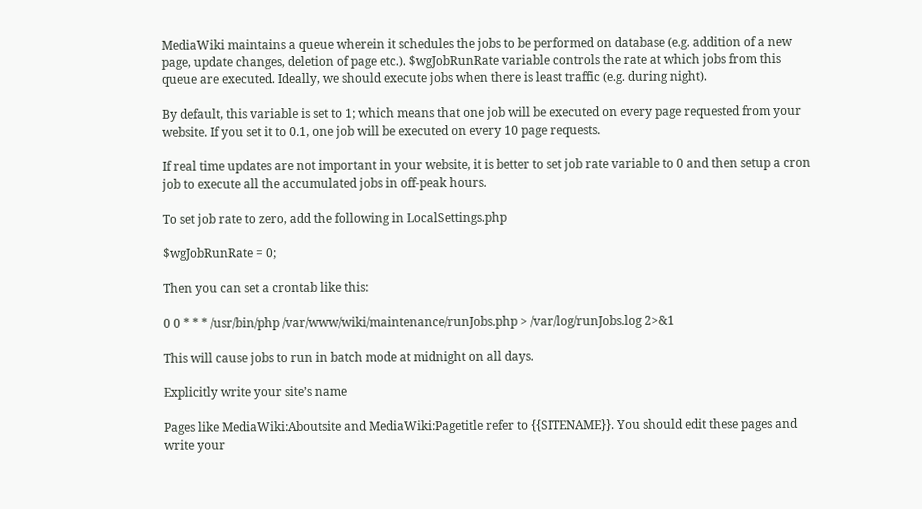MediaWiki maintains a queue wherein it schedules the jobs to be performed on database (e.g. addition of a new page, update changes, deletion of page etc.). $wgJobRunRate variable controls the rate at which jobs from this queue are executed. Ideally, we should execute jobs when there is least traffic (e.g. during night).

By default, this variable is set to 1; which means that one job will be executed on every page requested from your website. If you set it to 0.1, one job will be executed on every 10 page requests.

If real time updates are not important in your website, it is better to set job rate variable to 0 and then setup a cron job to execute all the accumulated jobs in off-peak hours.

To set job rate to zero, add the following in LocalSettings.php

$wgJobRunRate = 0;

Then you can set a crontab like this:

0 0 * * * /usr/bin/php /var/www/wiki/maintenance/runJobs.php > /var/log/runJobs.log 2>&1

This will cause jobs to run in batch mode at midnight on all days.

Explicitly write your site’s name

Pages like MediaWiki:Aboutsite and MediaWiki:Pagetitle refer to {{SITENAME}}. You should edit these pages and write your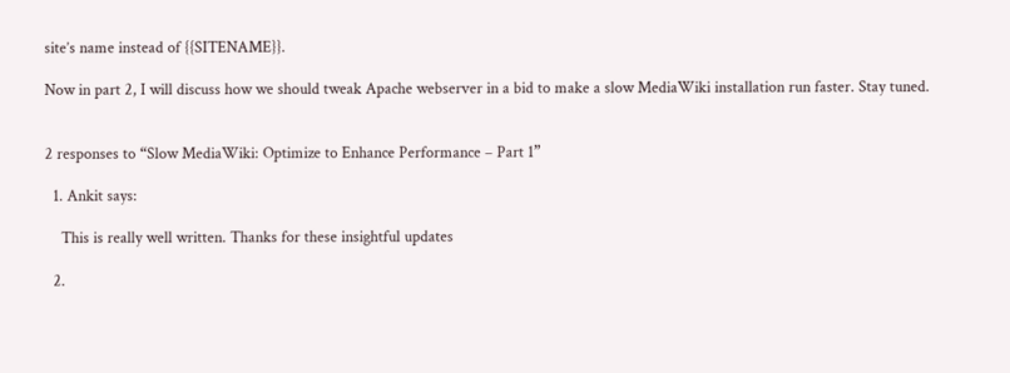site’s name instead of {{SITENAME}}.

Now in part 2, I will discuss how we should tweak Apache webserver in a bid to make a slow MediaWiki installation run faster. Stay tuned.


2 responses to “Slow MediaWiki: Optimize to Enhance Performance – Part 1”

  1. Ankit says:

    This is really well written. Thanks for these insightful updates

  2.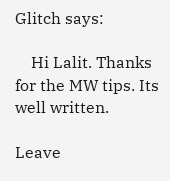Glitch says:

    Hi Lalit. Thanks for the MW tips. Its well written.

Leave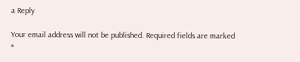a Reply

Your email address will not be published. Required fields are marked *